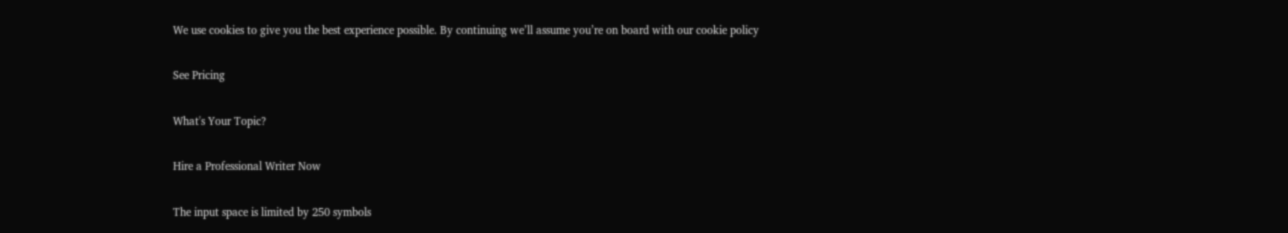We use cookies to give you the best experience possible. By continuing we’ll assume you’re on board with our cookie policy

See Pricing

What's Your Topic?

Hire a Professional Writer Now

The input space is limited by 250 symbols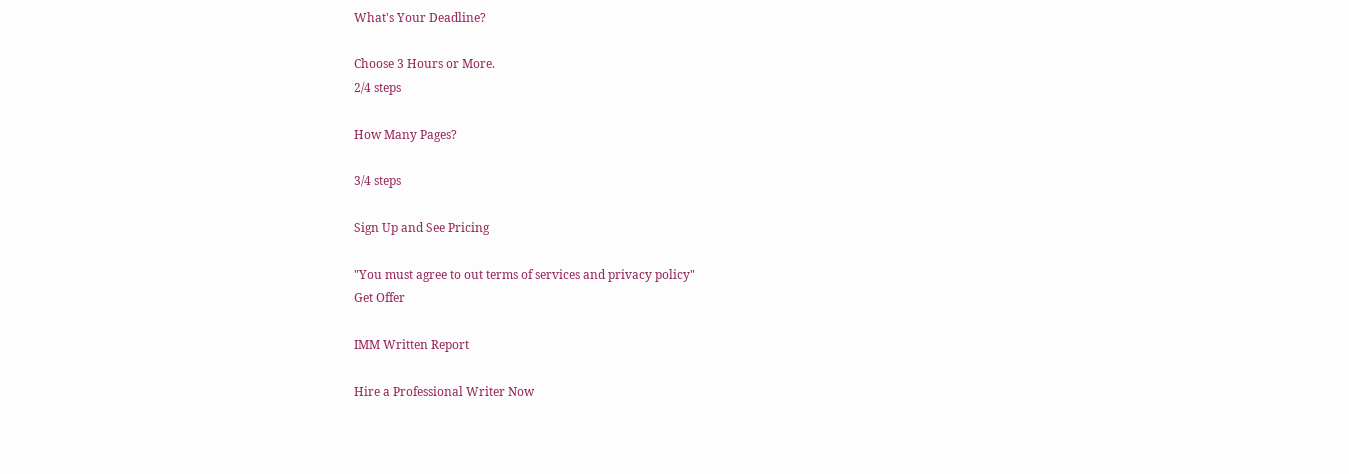What's Your Deadline?

Choose 3 Hours or More.
2/4 steps

How Many Pages?

3/4 steps

Sign Up and See Pricing

"You must agree to out terms of services and privacy policy"
Get Offer

IMM Written Report

Hire a Professional Writer Now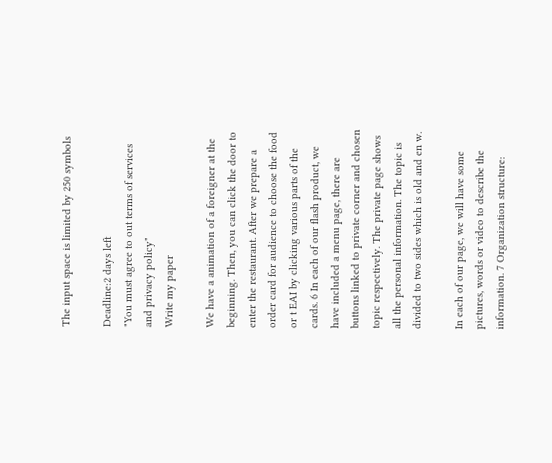The input space is limited by 250 symbols

Deadline:2 days left
"You must agree to out terms of services and privacy policy"
Write my paper

We have a animation of a foreigner at the beginning. Then, you can click the door to enter the restaurant. After we prepare a order card for audience to choose the food or t EAI by clicking various parts of the cards. 6 In each of our flash product, we have included a menu page, there are buttons linked to private corner and chosen topic respectively. The private page shows all the personal information. The topic is divided to two sides which is old and en w.

In each of our page, we will have some pictures, words or video to describe the information. 7 Organization structure: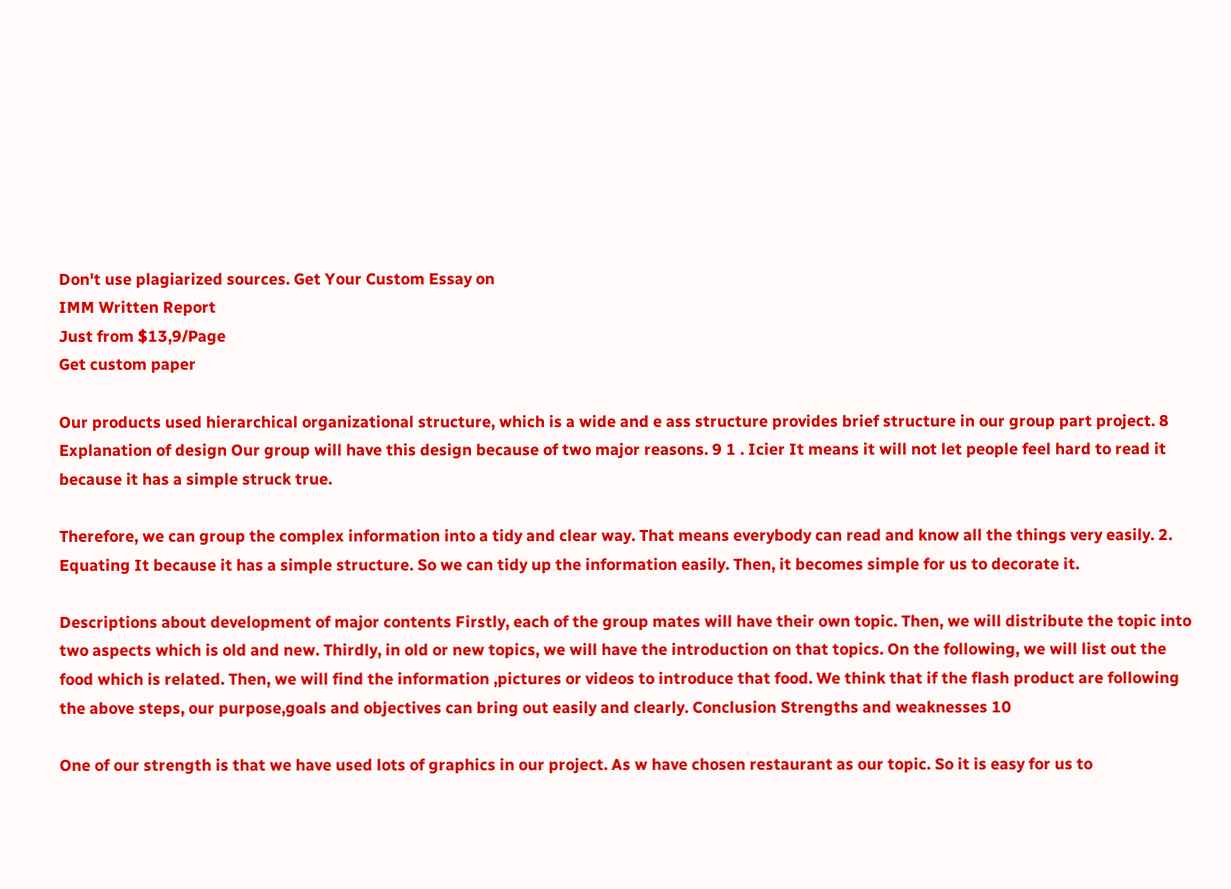Don't use plagiarized sources. Get Your Custom Essay on
IMM Written Report
Just from $13,9/Page
Get custom paper

Our products used hierarchical organizational structure, which is a wide and e ass structure provides brief structure in our group part project. 8 Explanation of design Our group will have this design because of two major reasons. 9 1 . Icier It means it will not let people feel hard to read it because it has a simple struck true.

Therefore, we can group the complex information into a tidy and clear way. That means everybody can read and know all the things very easily. 2. Equating It because it has a simple structure. So we can tidy up the information easily. Then, it becomes simple for us to decorate it.

Descriptions about development of major contents Firstly, each of the group mates will have their own topic. Then, we will distribute the topic into two aspects which is old and new. Thirdly, in old or new topics, we will have the introduction on that topics. On the following, we will list out the food which is related. Then, we will find the information ,pictures or videos to introduce that food. We think that if the flash product are following the above steps, our purpose,goals and objectives can bring out easily and clearly. Conclusion Strengths and weaknesses 10

One of our strength is that we have used lots of graphics in our project. As w have chosen restaurant as our topic. So it is easy for us to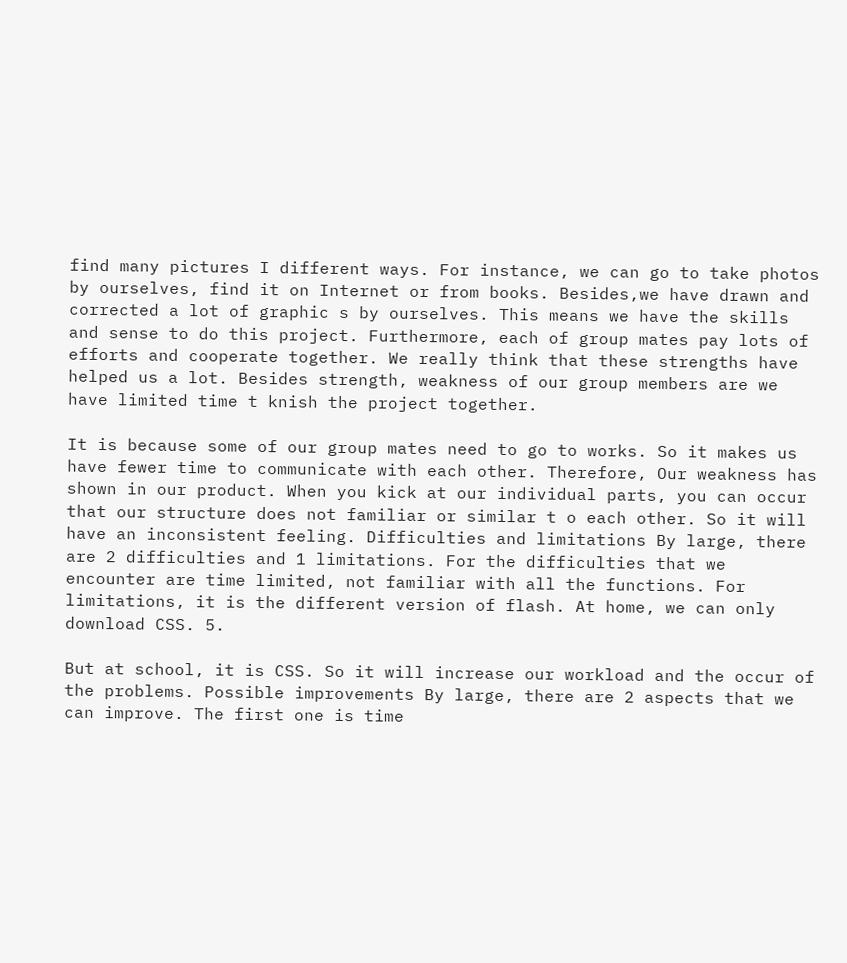find many pictures I different ways. For instance, we can go to take photos by ourselves, find it on Internet or from books. Besides,we have drawn and corrected a lot of graphic s by ourselves. This means we have the skills and sense to do this project. Furthermore, each of group mates pay lots of efforts and cooperate together. We really think that these strengths have helped us a lot. Besides strength, weakness of our group members are we have limited time t knish the project together.

It is because some of our group mates need to go to works. So it makes us have fewer time to communicate with each other. Therefore, Our weakness has shown in our product. When you kick at our individual parts, you can occur that our structure does not familiar or similar t o each other. So it will have an inconsistent feeling. Difficulties and limitations By large, there are 2 difficulties and 1 limitations. For the difficulties that we encounter are time limited, not familiar with all the functions. For limitations, it is the different version of flash. At home, we can only download CSS. 5.

But at school, it is CSS. So it will increase our workload and the occur of the problems. Possible improvements By large, there are 2 aspects that we can improve. The first one is time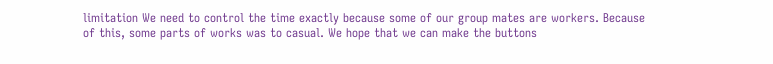limitation We need to control the time exactly because some of our group mates are workers. Because of this, some parts of works was to casual. We hope that we can make the buttons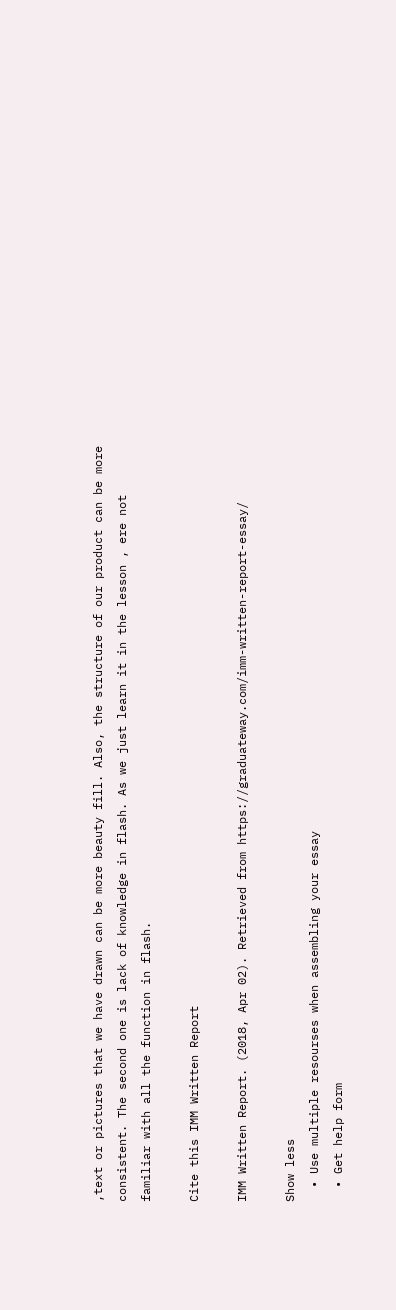,text or pictures that we have drawn can be more beauty fill. Also, the structure of our product can be more consistent. The second one is lack of knowledge in flash. As we just learn it in the lesson , ere not familiar with all the function in flash.

Cite this IMM Written Report

IMM Written Report. (2018, Apr 02). Retrieved from https://graduateway.com/imm-written-report-essay/

Show less
  • Use multiple resourses when assembling your essay
  • Get help form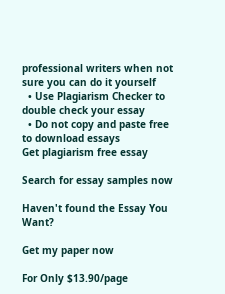professional writers when not sure you can do it yourself
  • Use Plagiarism Checker to double check your essay
  • Do not copy and paste free to download essays
Get plagiarism free essay

Search for essay samples now

Haven't found the Essay You Want?

Get my paper now

For Only $13.90/page